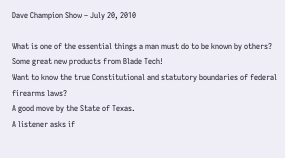Dave Champion Show – July 20, 2010

What is one of the essential things a man must do to be known by others?
Some great new products from Blade Tech!
Want to know the true Constitutional and statutory boundaries of federal firearms laws?
A good move by the State of Texas.
A listener asks if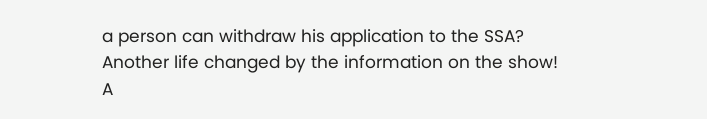a person can withdraw his application to the SSA?
Another life changed by the information on the show!
A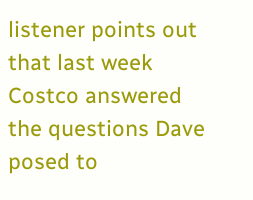listener points out that last week Costco answered the questions Dave posed to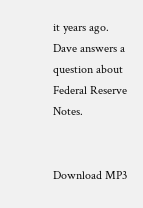it years ago.
Dave answers a question about Federal Reserve Notes.


Download MP3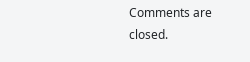Comments are closed.